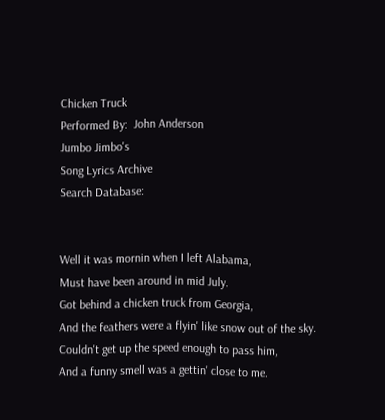Chicken Truck
Performed By:  John Anderson
Jumbo Jimbo's
Song Lyrics Archive
Search Database:


Well it was mornin when I left Alabama,
Must have been around in mid July.
Got behind a chicken truck from Georgia,
And the feathers were a flyin' like snow out of the sky.
Couldn't get up the speed enough to pass him,
And a funny smell was a gettin' close to me.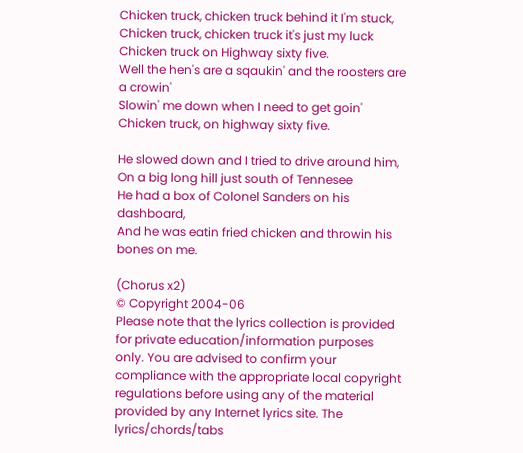Chicken truck, chicken truck behind it I'm stuck,
Chicken truck, chicken truck it's just my luck
Chicken truck on Highway sixty five.
Well the hen's are a sqaukin' and the roosters are a crowin'
Slowin' me down when I need to get goin'
Chicken truck, on highway sixty five.

He slowed down and I tried to drive around him,
On a big long hill just south of Tennesee
He had a box of Colonel Sanders on his dashboard,
And he was eatin fried chicken and throwin his bones on me.

(Chorus x2)
© Copyright 2004-06
Please note that the lyrics collection is provided for private education/information purposes only. You are advised to confirm your compliance with the appropriate local copyright regulations before using any of the material provided by any Internet lyrics site. The lyrics/chords/tabs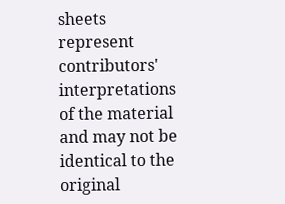sheets represent contributors' interpretations of the material and may not be identical to the original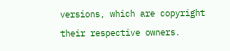versions, which are copyright their respective owners.